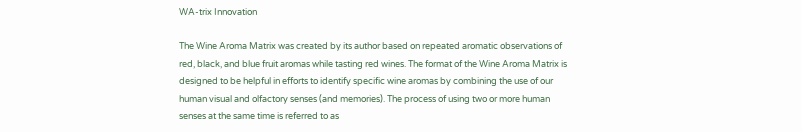WA-trix Innovation

The Wine Aroma Matrix was created by its author based on repeated aromatic observations of red, black, and blue fruit aromas while tasting red wines. The format of the Wine Aroma Matrix is designed to be helpful in efforts to identify specific wine aromas by combining the use of our human visual and olfactory senses (and memories). The process of using two or more human senses at the same time is referred to as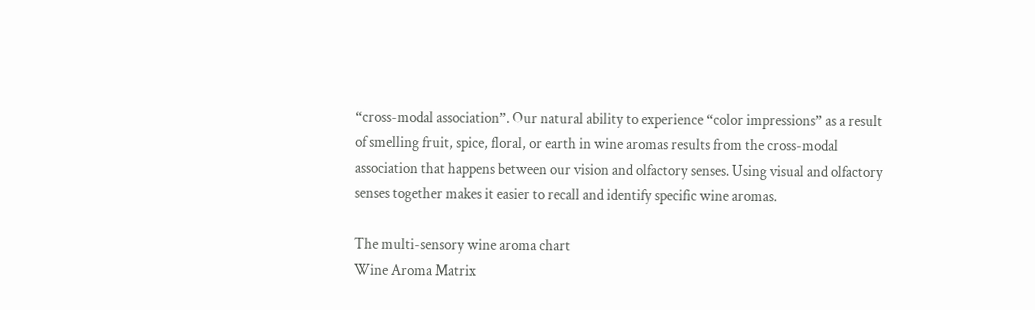“cross-modal association”. Our natural ability to experience “color impressions” as a result of smelling fruit, spice, floral, or earth in wine aromas results from the cross-modal association that happens between our vision and olfactory senses. Using visual and olfactory senses together makes it easier to recall and identify specific wine aromas.

The multi-sensory wine aroma chart
Wine Aroma Matrix